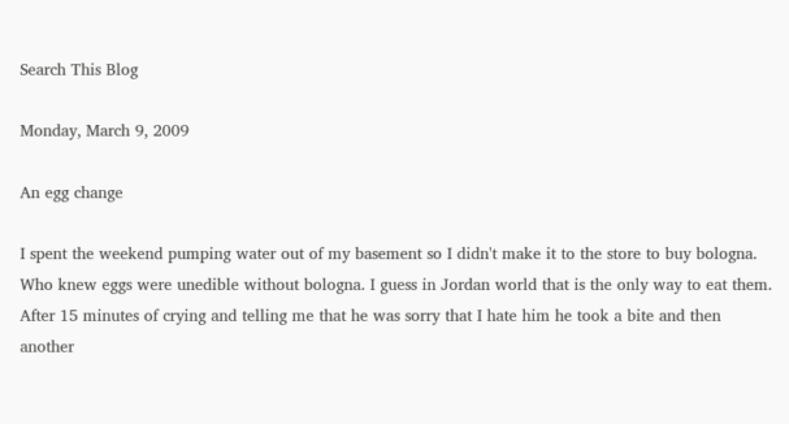Search This Blog

Monday, March 9, 2009

An egg change

I spent the weekend pumping water out of my basement so I didn't make it to the store to buy bologna. Who knew eggs were unedible without bologna. I guess in Jordan world that is the only way to eat them. After 15 minutes of crying and telling me that he was sorry that I hate him he took a bite and then another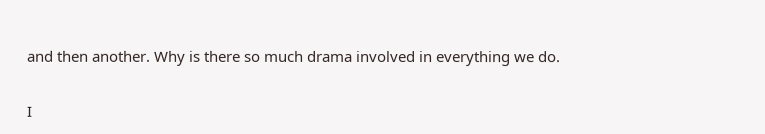and then another. Why is there so much drama involved in everything we do.

I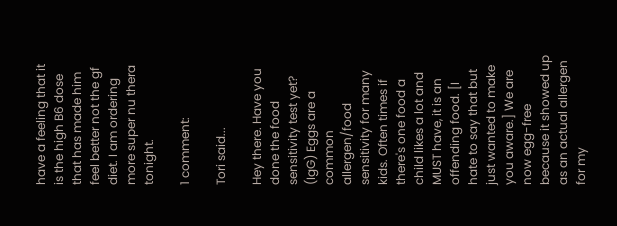have a feeling that it is the high B6 dose that has made him feel better not the gf diet. I am ordering more super nu thera tonight.

1 comment:

Tori said...

Hey there. Have you done the food sensitivity test yet? (IgG) Eggs are a common allergen/food sensitivity for many kids. Often times if there's one food a child likes a lot and MUST have, it is an offending food. [I hate to say that but just wanted to make you aware.] We are now egg-free because it showed up as an actual allergen for my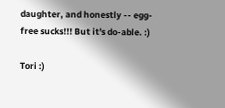daughter, and honestly -- egg-free sucks!!! But it's do-able. :)

Tori :)